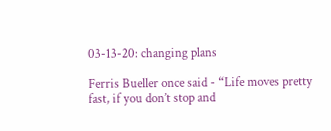03-13-20: changing plans

Ferris Bueller once said - “Life moves pretty fast, if you don’t stop and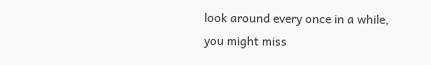look around every once in a while, you might miss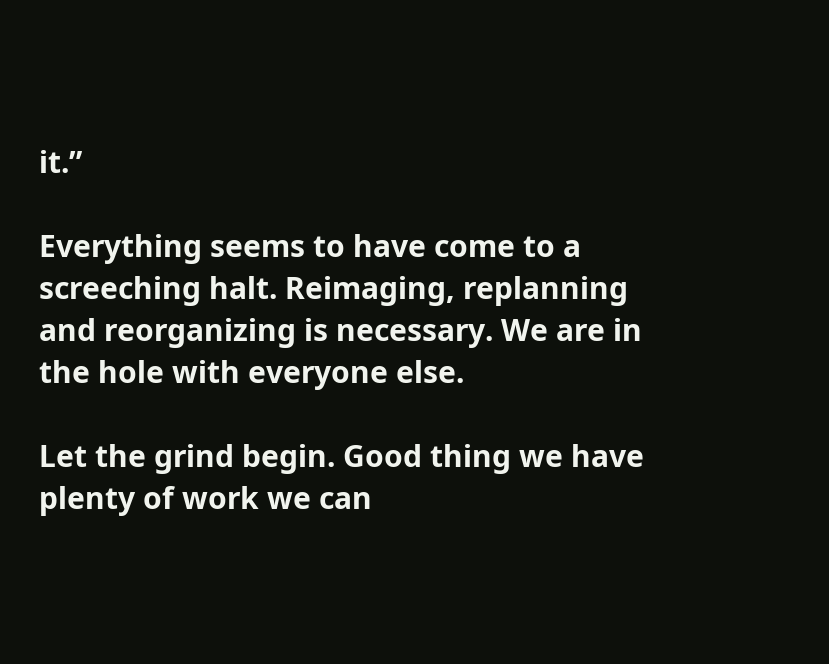it.”

Everything seems to have come to a screeching halt. Reimaging, replanning and reorganizing is necessary. We are in the hole with everyone else.

Let the grind begin. Good thing we have plenty of work we can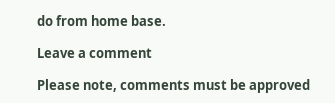do from home base.

Leave a comment

Please note, comments must be approved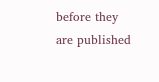before they are published